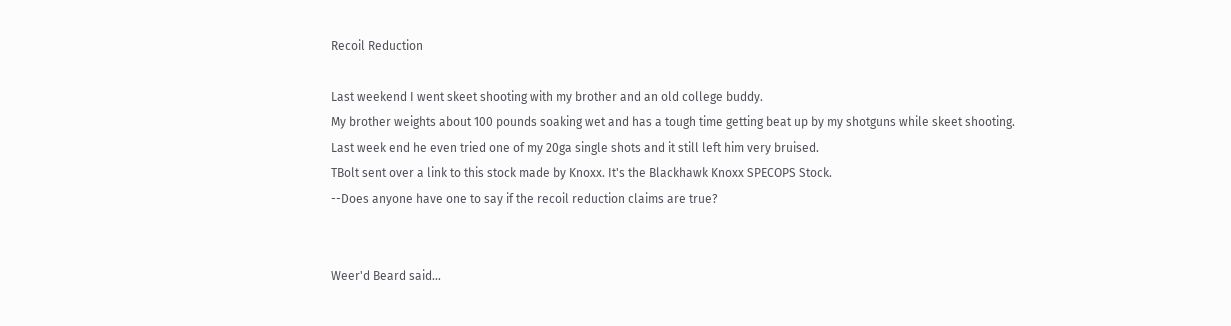Recoil Reduction

Last weekend I went skeet shooting with my brother and an old college buddy.
My brother weights about 100 pounds soaking wet and has a tough time getting beat up by my shotguns while skeet shooting.
Last week end he even tried one of my 20ga single shots and it still left him very bruised.
TBolt sent over a link to this stock made by Knoxx. It's the Blackhawk Knoxx SPECOPS Stock.
--Does anyone have one to say if the recoil reduction claims are true?


Weer'd Beard said...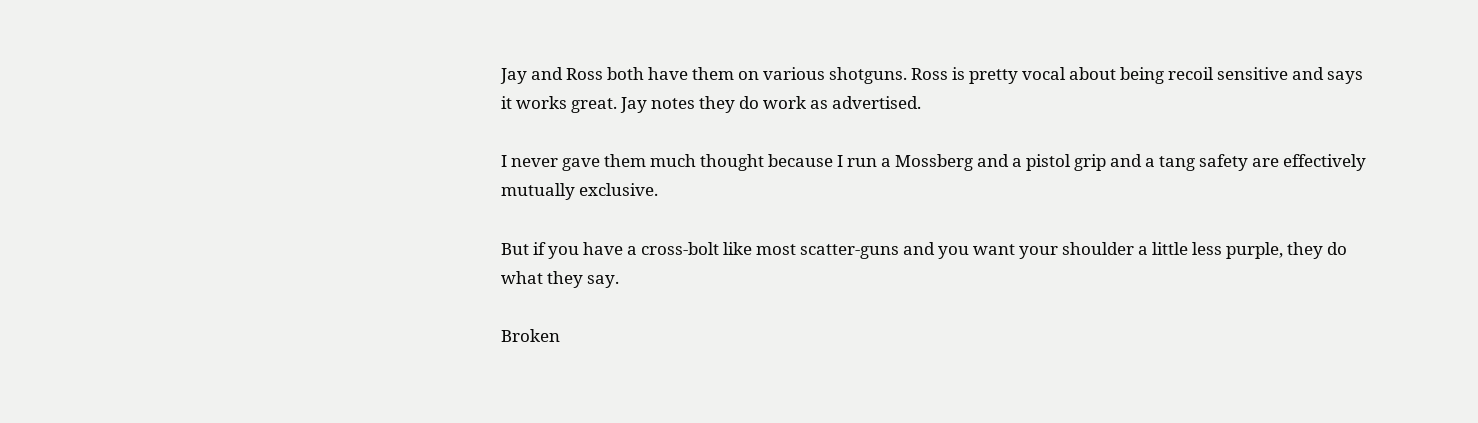Jay and Ross both have them on various shotguns. Ross is pretty vocal about being recoil sensitive and says it works great. Jay notes they do work as advertised.

I never gave them much thought because I run a Mossberg and a pistol grip and a tang safety are effectively mutually exclusive.

But if you have a cross-bolt like most scatter-guns and you want your shoulder a little less purple, they do what they say.

Broken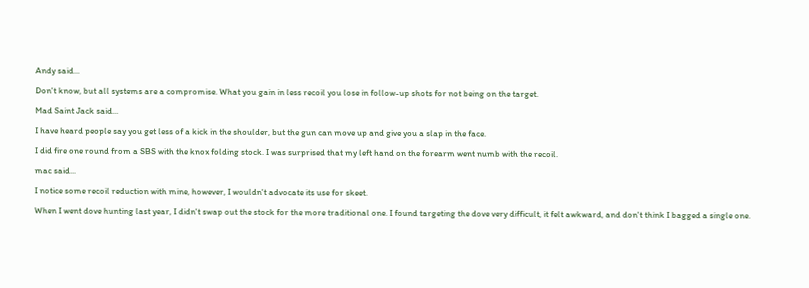Andy said...

Don't know, but all systems are a compromise. What you gain in less recoil you lose in follow-up shots for not being on the target.

Mad Saint Jack said...

I have heard people say you get less of a kick in the shoulder, but the gun can move up and give you a slap in the face.

I did fire one round from a SBS with the knox folding stock. I was surprised that my left hand on the forearm went numb with the recoil.

mac said...

I notice some recoil reduction with mine, however, I wouldn't advocate its use for skeet.

When I went dove hunting last year, I didn't swap out the stock for the more traditional one. I found targeting the dove very difficult, it felt awkward, and don't think I bagged a single one.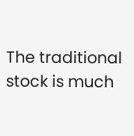The traditional stock is much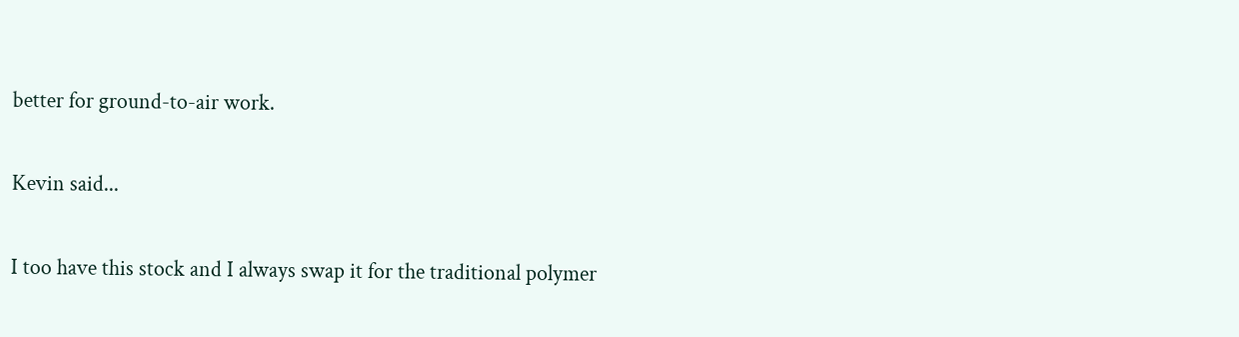better for ground-to-air work.

Kevin said...

I too have this stock and I always swap it for the traditional polymer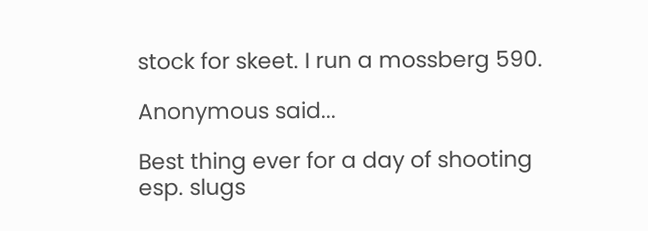stock for skeet. I run a mossberg 590.

Anonymous said...

Best thing ever for a day of shooting esp. slugs